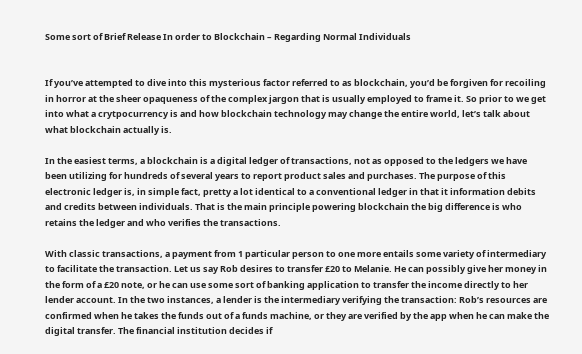Some sort of Brief Release In order to Blockchain – Regarding Normal Individuals


If you’ve attempted to dive into this mysterious factor referred to as blockchain, you’d be forgiven for recoiling in horror at the sheer opaqueness of the complex jargon that is usually employed to frame it. So prior to we get into what a crytpocurrency is and how blockchain technology may change the entire world, let’s talk about what blockchain actually is.

In the easiest terms, a blockchain is a digital ledger of transactions, not as opposed to the ledgers we have been utilizing for hundreds of several years to report product sales and purchases. The purpose of this electronic ledger is, in simple fact, pretty a lot identical to a conventional ledger in that it information debits and credits between individuals. That is the main principle powering blockchain the big difference is who retains the ledger and who verifies the transactions.

With classic transactions, a payment from 1 particular person to one more entails some variety of intermediary to facilitate the transaction. Let us say Rob desires to transfer £20 to Melanie. He can possibly give her money in the form of a £20 note, or he can use some sort of banking application to transfer the income directly to her lender account. In the two instances, a lender is the intermediary verifying the transaction: Rob’s resources are confirmed when he takes the funds out of a funds machine, or they are verified by the app when he can make the digital transfer. The financial institution decides if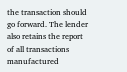the transaction should go forward. The lender also retains the report of all transactions manufactured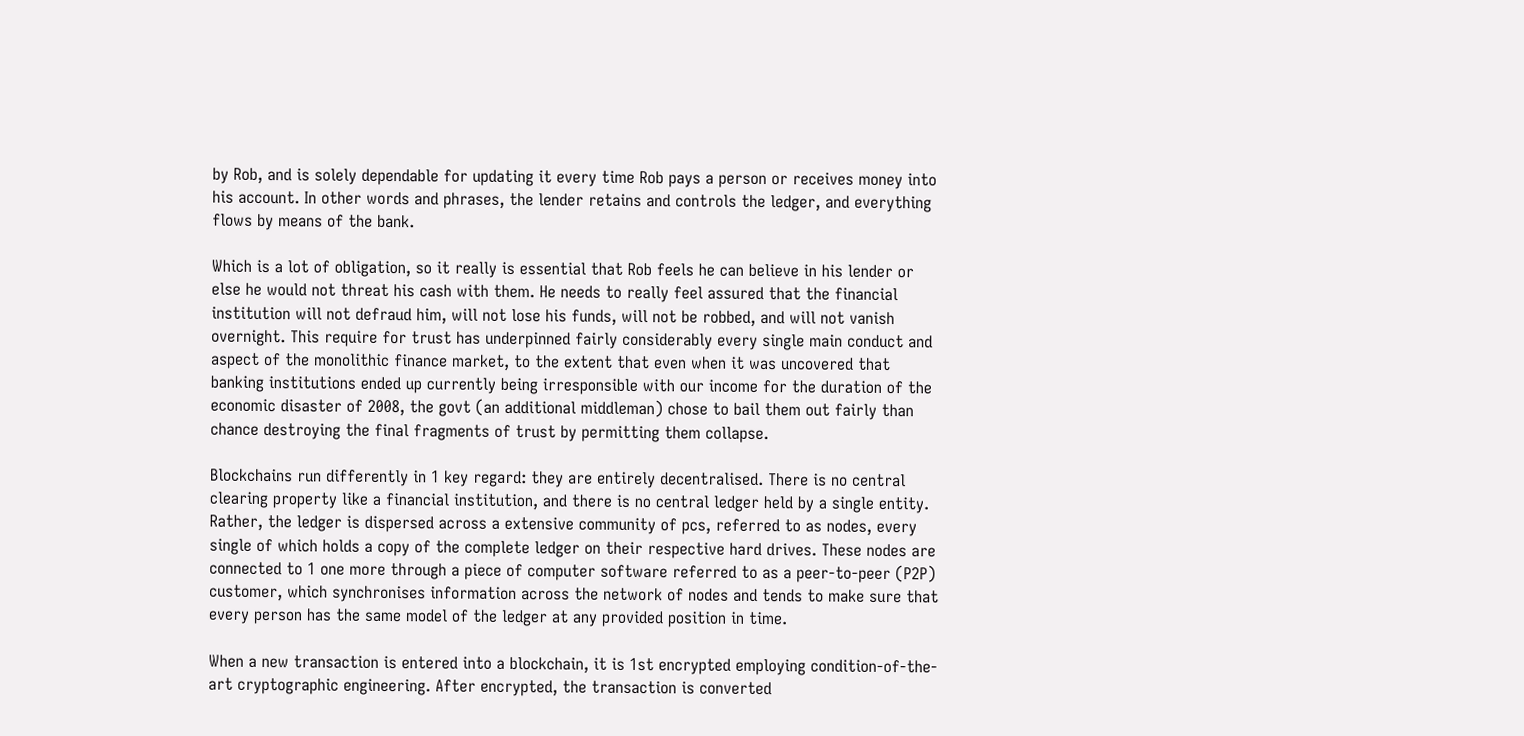by Rob, and is solely dependable for updating it every time Rob pays a person or receives money into his account. In other words and phrases, the lender retains and controls the ledger, and everything flows by means of the bank.

Which is a lot of obligation, so it really is essential that Rob feels he can believe in his lender or else he would not threat his cash with them. He needs to really feel assured that the financial institution will not defraud him, will not lose his funds, will not be robbed, and will not vanish overnight. This require for trust has underpinned fairly considerably every single main conduct and aspect of the monolithic finance market, to the extent that even when it was uncovered that banking institutions ended up currently being irresponsible with our income for the duration of the economic disaster of 2008, the govt (an additional middleman) chose to bail them out fairly than chance destroying the final fragments of trust by permitting them collapse.

Blockchains run differently in 1 key regard: they are entirely decentralised. There is no central clearing property like a financial institution, and there is no central ledger held by a single entity. Rather, the ledger is dispersed across a extensive community of pcs, referred to as nodes, every single of which holds a copy of the complete ledger on their respective hard drives. These nodes are connected to 1 one more through a piece of computer software referred to as a peer-to-peer (P2P) customer, which synchronises information across the network of nodes and tends to make sure that every person has the same model of the ledger at any provided position in time.

When a new transaction is entered into a blockchain, it is 1st encrypted employing condition-of-the-art cryptographic engineering. After encrypted, the transaction is converted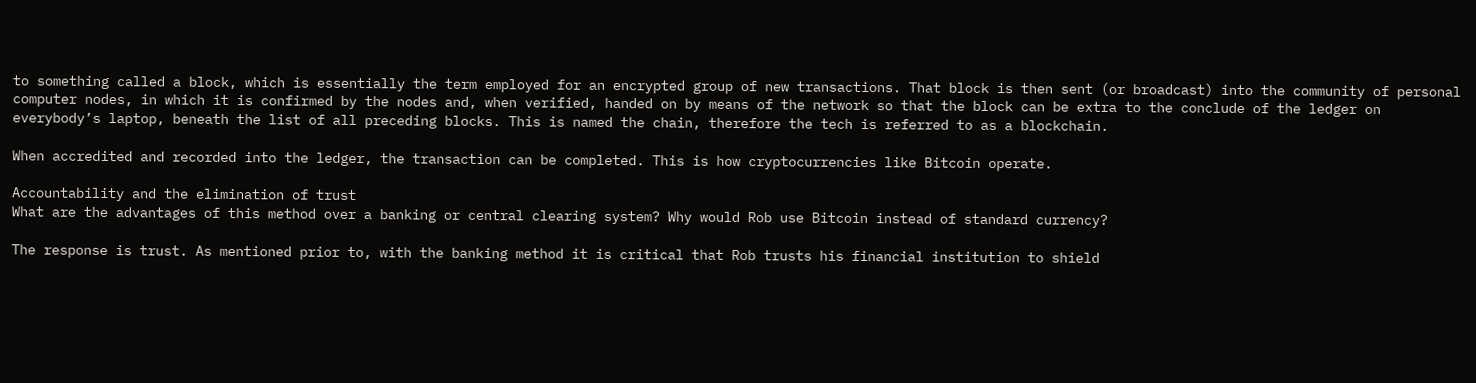to something called a block, which is essentially the term employed for an encrypted group of new transactions. That block is then sent (or broadcast) into the community of personal computer nodes, in which it is confirmed by the nodes and, when verified, handed on by means of the network so that the block can be extra to the conclude of the ledger on everybody’s laptop, beneath the list of all preceding blocks. This is named the chain, therefore the tech is referred to as a blockchain.

When accredited and recorded into the ledger, the transaction can be completed. This is how cryptocurrencies like Bitcoin operate.

Accountability and the elimination of trust
What are the advantages of this method over a banking or central clearing system? Why would Rob use Bitcoin instead of standard currency?

The response is trust. As mentioned prior to, with the banking method it is critical that Rob trusts his financial institution to shield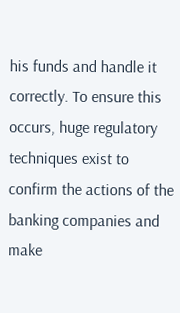his funds and handle it correctly. To ensure this occurs, huge regulatory techniques exist to confirm the actions of the banking companies and make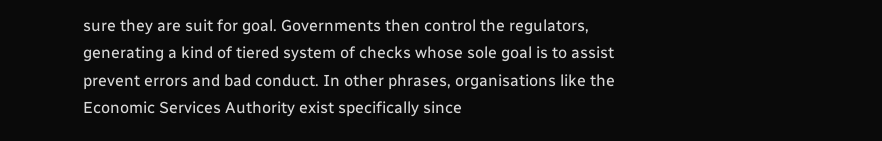sure they are suit for goal. Governments then control the regulators, generating a kind of tiered system of checks whose sole goal is to assist prevent errors and bad conduct. In other phrases, organisations like the Economic Services Authority exist specifically since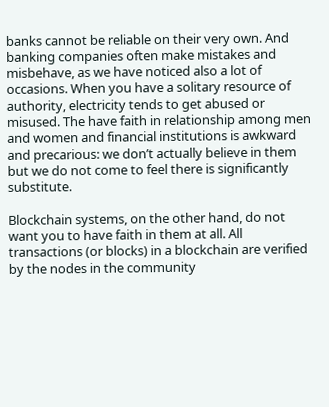banks cannot be reliable on their very own. And banking companies often make mistakes and misbehave, as we have noticed also a lot of occasions. When you have a solitary resource of authority, electricity tends to get abused or misused. The have faith in relationship among men and women and financial institutions is awkward and precarious: we don’t actually believe in them but we do not come to feel there is significantly substitute.

Blockchain systems, on the other hand, do not want you to have faith in them at all. All transactions (or blocks) in a blockchain are verified by the nodes in the community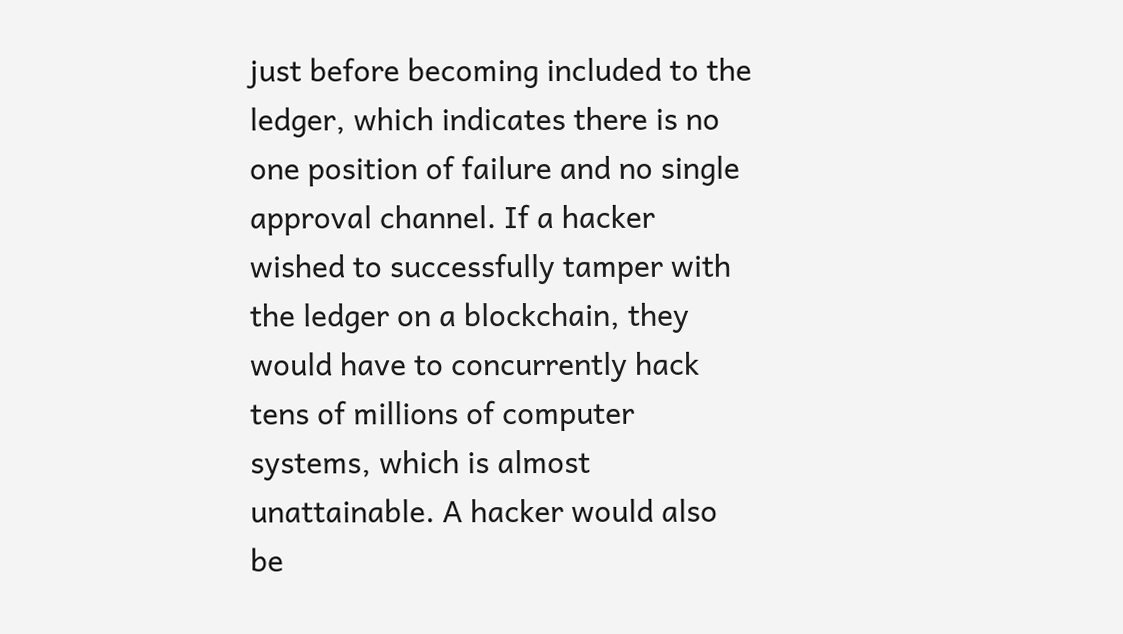just before becoming included to the ledger, which indicates there is no one position of failure and no single approval channel. If a hacker wished to successfully tamper with the ledger on a blockchain, they would have to concurrently hack tens of millions of computer systems, which is almost unattainable. A hacker would also be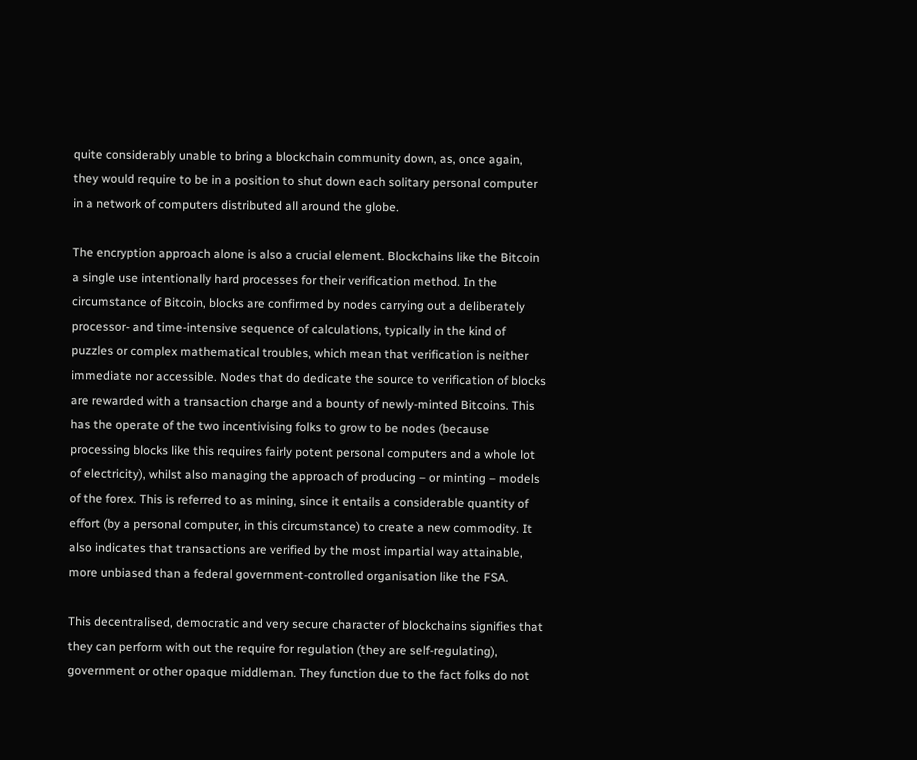quite considerably unable to bring a blockchain community down, as, once again, they would require to be in a position to shut down each solitary personal computer in a network of computers distributed all around the globe.

The encryption approach alone is also a crucial element. Blockchains like the Bitcoin a single use intentionally hard processes for their verification method. In the circumstance of Bitcoin, blocks are confirmed by nodes carrying out a deliberately processor- and time-intensive sequence of calculations, typically in the kind of puzzles or complex mathematical troubles, which mean that verification is neither immediate nor accessible. Nodes that do dedicate the source to verification of blocks are rewarded with a transaction charge and a bounty of newly-minted Bitcoins. This has the operate of the two incentivising folks to grow to be nodes (because processing blocks like this requires fairly potent personal computers and a whole lot of electricity), whilst also managing the approach of producing – or minting – models of the forex. This is referred to as mining, since it entails a considerable quantity of effort (by a personal computer, in this circumstance) to create a new commodity. It also indicates that transactions are verified by the most impartial way attainable, more unbiased than a federal government-controlled organisation like the FSA.

This decentralised, democratic and very secure character of blockchains signifies that they can perform with out the require for regulation (they are self-regulating), government or other opaque middleman. They function due to the fact folks do not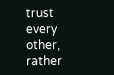trust every other, rather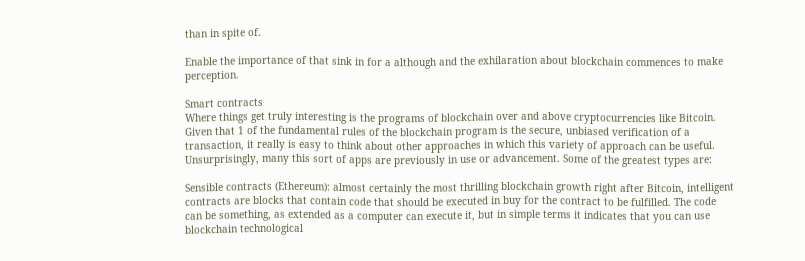than in spite of.

Enable the importance of that sink in for a although and the exhilaration about blockchain commences to make perception.

Smart contracts
Where things get truly interesting is the programs of blockchain over and above cryptocurrencies like Bitcoin. Given that 1 of the fundamental rules of the blockchain program is the secure, unbiased verification of a transaction, it really is easy to think about other approaches in which this variety of approach can be useful. Unsurprisingly, many this sort of apps are previously in use or advancement. Some of the greatest types are:

Sensible contracts (Ethereum): almost certainly the most thrilling blockchain growth right after Bitcoin, intelligent contracts are blocks that contain code that should be executed in buy for the contract to be fulfilled. The code can be something, as extended as a computer can execute it, but in simple terms it indicates that you can use blockchain technological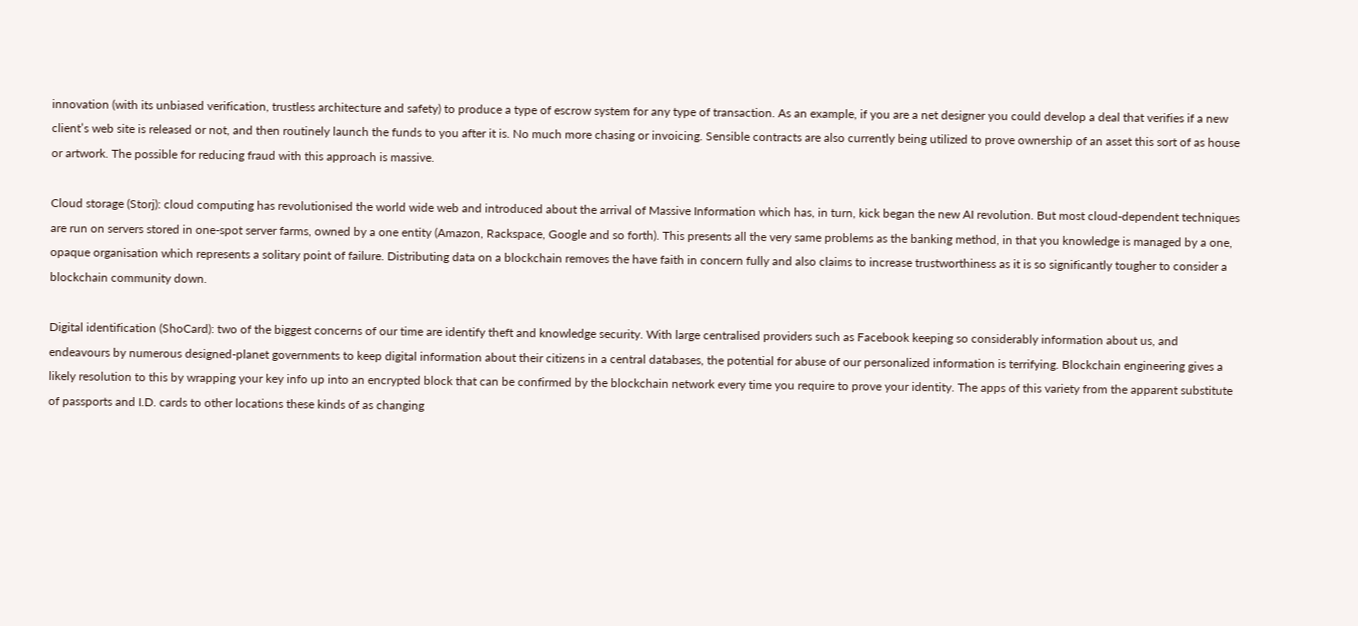innovation (with its unbiased verification, trustless architecture and safety) to produce a type of escrow system for any type of transaction. As an example, if you are a net designer you could develop a deal that verifies if a new client’s web site is released or not, and then routinely launch the funds to you after it is. No much more chasing or invoicing. Sensible contracts are also currently being utilized to prove ownership of an asset this sort of as house or artwork. The possible for reducing fraud with this approach is massive.

Cloud storage (Storj): cloud computing has revolutionised the world wide web and introduced about the arrival of Massive Information which has, in turn, kick began the new AI revolution. But most cloud-dependent techniques are run on servers stored in one-spot server farms, owned by a one entity (Amazon, Rackspace, Google and so forth). This presents all the very same problems as the banking method, in that you knowledge is managed by a one, opaque organisation which represents a solitary point of failure. Distributing data on a blockchain removes the have faith in concern fully and also claims to increase trustworthiness as it is so significantly tougher to consider a blockchain community down.

Digital identification (ShoCard): two of the biggest concerns of our time are identify theft and knowledge security. With large centralised providers such as Facebook keeping so considerably information about us, and endeavours by numerous designed-planet governments to keep digital information about their citizens in a central databases, the potential for abuse of our personalized information is terrifying. Blockchain engineering gives a likely resolution to this by wrapping your key info up into an encrypted block that can be confirmed by the blockchain network every time you require to prove your identity. The apps of this variety from the apparent substitute of passports and I.D. cards to other locations these kinds of as changing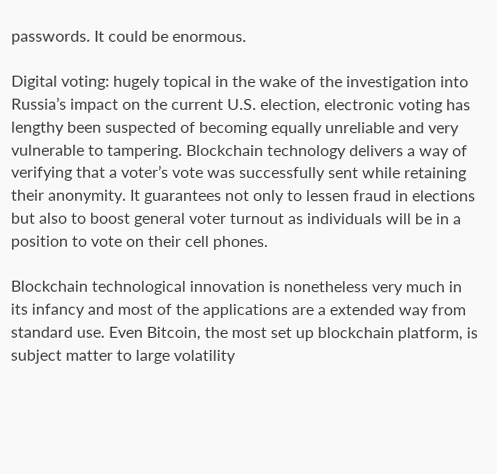passwords. It could be enormous.

Digital voting: hugely topical in the wake of the investigation into Russia’s impact on the current U.S. election, electronic voting has lengthy been suspected of becoming equally unreliable and very vulnerable to tampering. Blockchain technology delivers a way of verifying that a voter’s vote was successfully sent while retaining their anonymity. It guarantees not only to lessen fraud in elections but also to boost general voter turnout as individuals will be in a position to vote on their cell phones.

Blockchain technological innovation is nonetheless very much in its infancy and most of the applications are a extended way from standard use. Even Bitcoin, the most set up blockchain platform, is subject matter to large volatility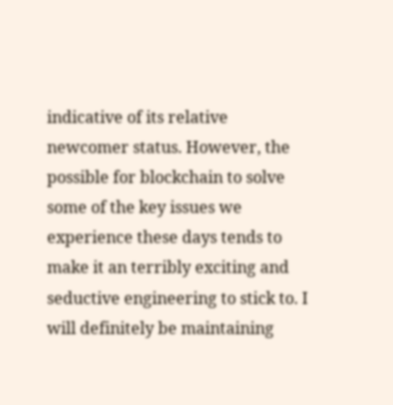indicative of its relative newcomer status. However, the possible for blockchain to solve some of the key issues we experience these days tends to make it an terribly exciting and seductive engineering to stick to. I will definitely be maintaining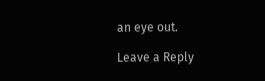an eye out.

Leave a Reply